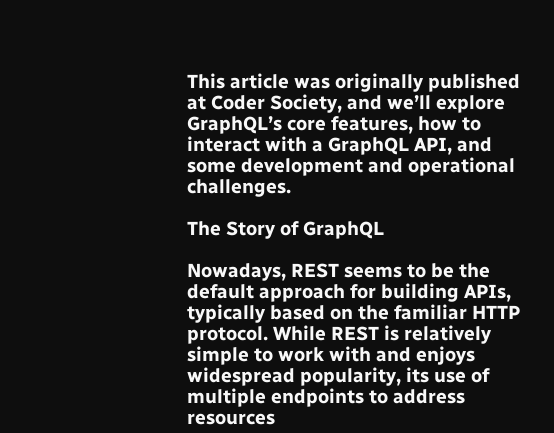This article was originally published at Coder Society, and we’ll explore GraphQL’s core features, how to interact with a GraphQL API, and some development and operational challenges.

The Story of GraphQL

Nowadays, REST seems to be the default approach for building APIs, typically based on the familiar HTTP protocol. While REST is relatively simple to work with and enjoys widespread popularity, its use of multiple endpoints to address resources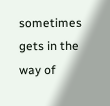sometimes gets in the way of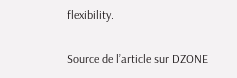flexibility.

Source de l’article sur DZONE